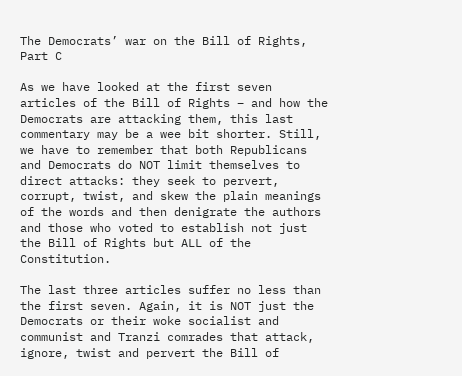The Democrats’ war on the Bill of Rights, Part C

As we have looked at the first seven articles of the Bill of Rights – and how the Democrats are attacking them, this last commentary may be a wee bit shorter. Still, we have to remember that both Republicans and Democrats do NOT limit themselves to direct attacks: they seek to pervert, corrupt, twist, and skew the plain meanings of the words and then denigrate the authors and those who voted to establish not just the Bill of Rights but ALL of the Constitution.

The last three articles suffer no less than the first seven. Again, it is NOT just the Democrats or their woke socialist and communist and Tranzi comrades that attack, ignore, twist and pervert the Bill of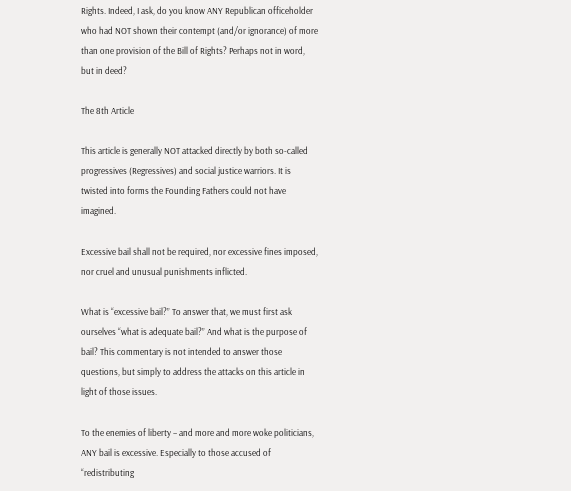Rights. Indeed, I ask, do you know ANY Republican officeholder who had NOT shown their contempt (and/or ignorance) of more than one provision of the Bill of Rights? Perhaps not in word, but in deed?

The 8th Article

This article is generally NOT attacked directly by both so-called progressives (Regressives) and social justice warriors. It is twisted into forms the Founding Fathers could not have imagined.

Excessive bail shall not be required, nor excessive fines imposed, nor cruel and unusual punishments inflicted.

What is “excessive bail?” To answer that, we must first ask ourselves “what is adequate bail?” And what is the purpose of bail? This commentary is not intended to answer those questions, but simply to address the attacks on this article in light of those issues.

To the enemies of liberty – and more and more woke politicians, ANY bail is excessive. Especially to those accused of “redistributing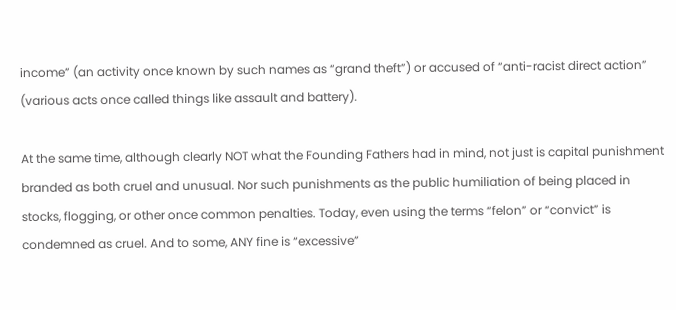income” (an activity once known by such names as “grand theft”) or accused of “anti-racist direct action” (various acts once called things like assault and battery).

At the same time, although clearly NOT what the Founding Fathers had in mind, not just is capital punishment branded as both cruel and unusual. Nor such punishments as the public humiliation of being placed in stocks, flogging, or other once common penalties. Today, even using the terms “felon” or “convict” is condemned as cruel. And to some, ANY fine is “excessive”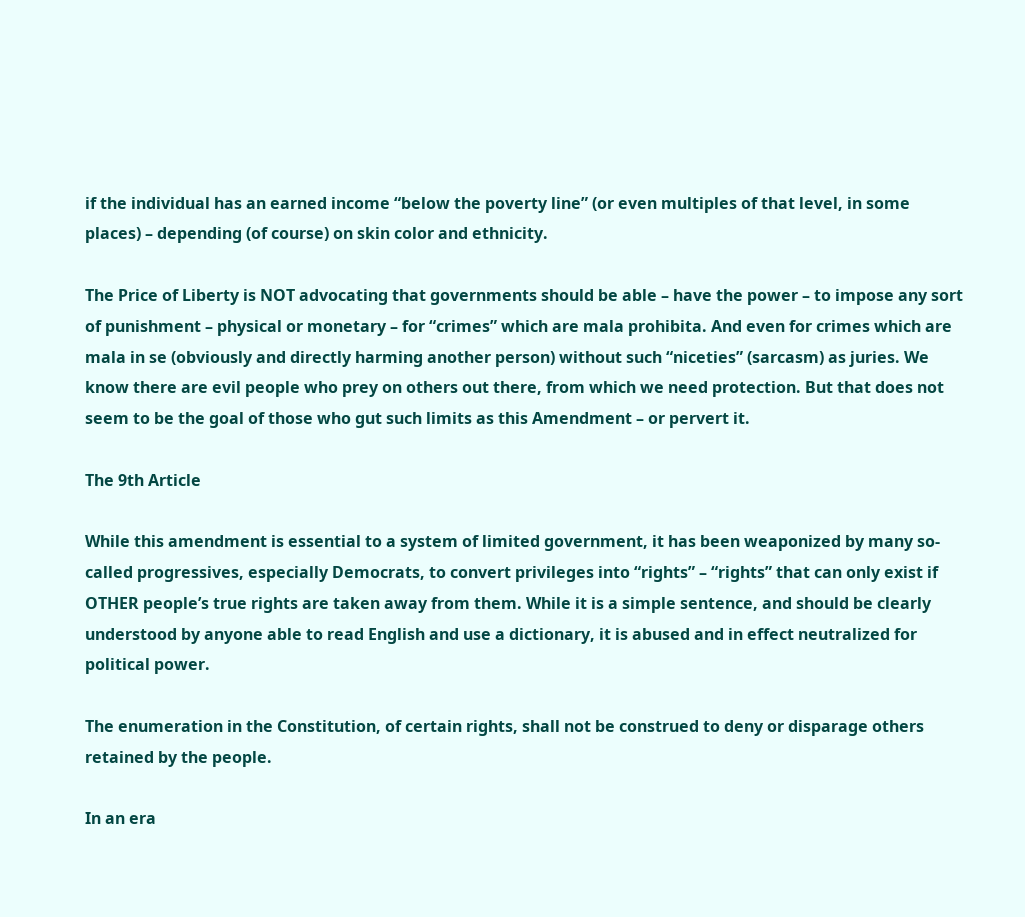if the individual has an earned income “below the poverty line” (or even multiples of that level, in some places) – depending (of course) on skin color and ethnicity.

The Price of Liberty is NOT advocating that governments should be able – have the power – to impose any sort of punishment – physical or monetary – for “crimes” which are mala prohibita. And even for crimes which are mala in se (obviously and directly harming another person) without such “niceties” (sarcasm) as juries. We know there are evil people who prey on others out there, from which we need protection. But that does not seem to be the goal of those who gut such limits as this Amendment – or pervert it.

The 9th Article

While this amendment is essential to a system of limited government, it has been weaponized by many so-called progressives, especially Democrats, to convert privileges into “rights” – “rights” that can only exist if OTHER people’s true rights are taken away from them. While it is a simple sentence, and should be clearly understood by anyone able to read English and use a dictionary, it is abused and in effect neutralized for political power.

The enumeration in the Constitution, of certain rights, shall not be construed to deny or disparage others retained by the people.

In an era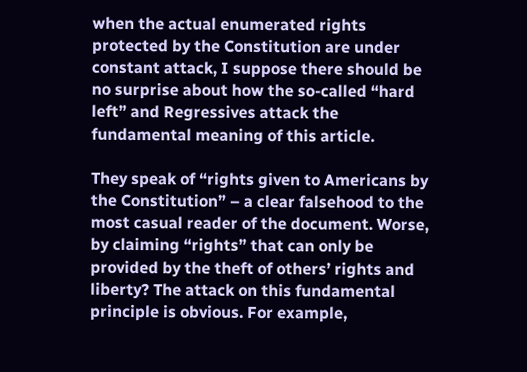when the actual enumerated rights protected by the Constitution are under constant attack, I suppose there should be no surprise about how the so-called “hard left” and Regressives attack the fundamental meaning of this article.

They speak of “rights given to Americans by the Constitution” – a clear falsehood to the most casual reader of the document. Worse, by claiming “rights” that can only be provided by the theft of others’ rights and liberty? The attack on this fundamental principle is obvious. For example,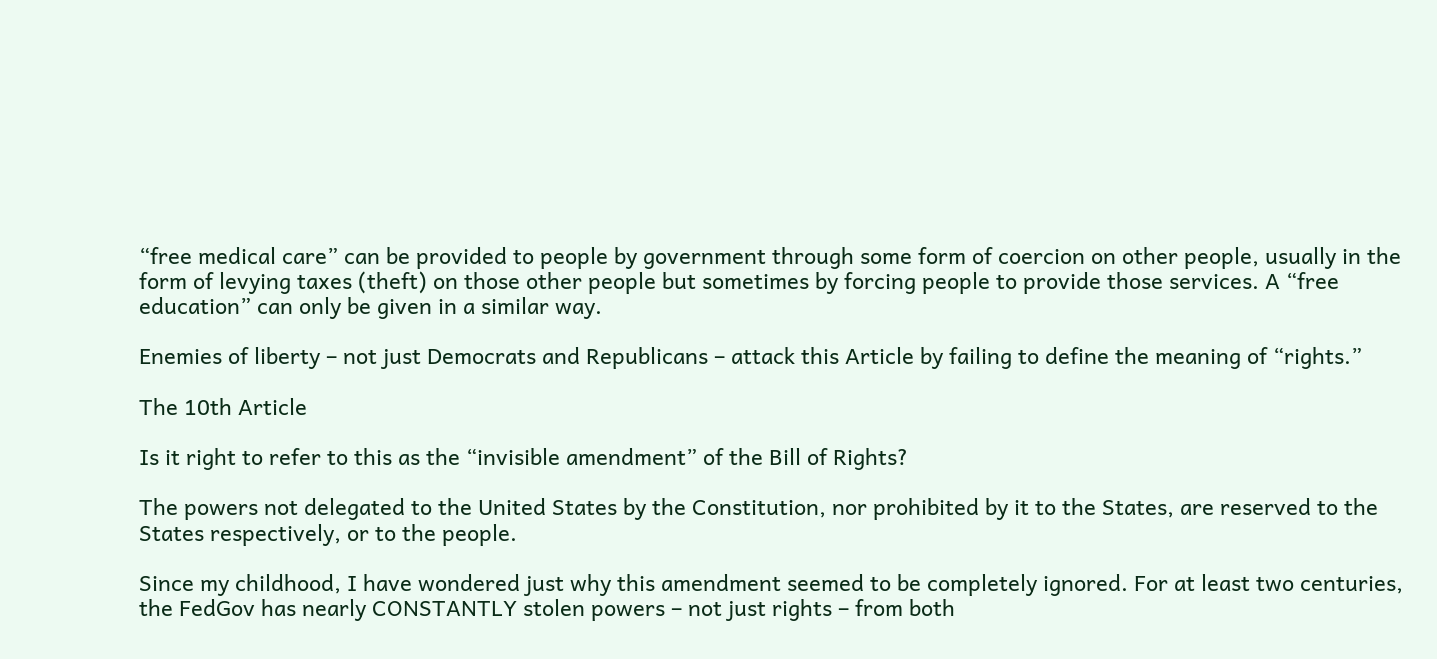“free medical care” can be provided to people by government through some form of coercion on other people, usually in the form of levying taxes (theft) on those other people but sometimes by forcing people to provide those services. A “free education” can only be given in a similar way.

Enemies of liberty – not just Democrats and Republicans – attack this Article by failing to define the meaning of “rights.”

The 10th Article

Is it right to refer to this as the “invisible amendment” of the Bill of Rights?

The powers not delegated to the United States by the Constitution, nor prohibited by it to the States, are reserved to the States respectively, or to the people.

Since my childhood, I have wondered just why this amendment seemed to be completely ignored. For at least two centuries, the FedGov has nearly CONSTANTLY stolen powers – not just rights – from both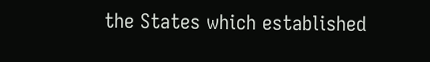the States which established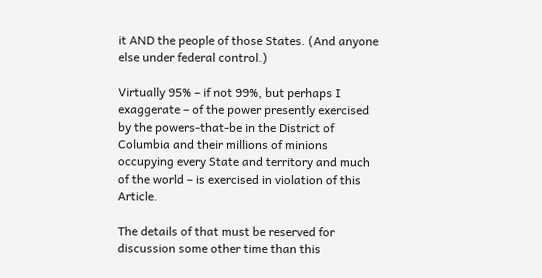it AND the people of those States. (And anyone else under federal control.)

Virtually 95% – if not 99%, but perhaps I exaggerate – of the power presently exercised by the powers-that-be in the District of Columbia and their millions of minions occupying every State and territory and much of the world – is exercised in violation of this Article.

The details of that must be reserved for discussion some other time than this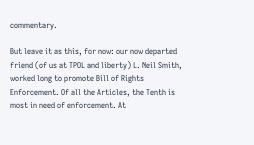commentary.

But leave it as this, for now: our now departed friend (of us at TPOL and liberty) L. Neil Smith, worked long to promote Bill of Rights Enforcement. Of all the Articles, the Tenth is most in need of enforcement. At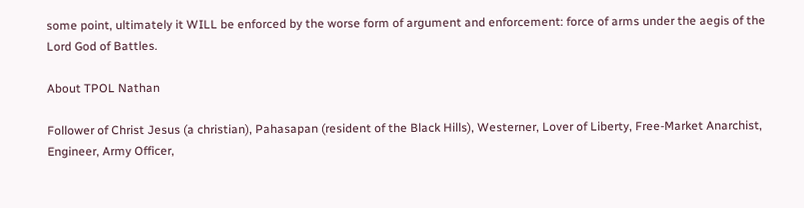some point, ultimately it WILL be enforced by the worse form of argument and enforcement: force of arms under the aegis of the Lord God of Battles.

About TPOL Nathan

Follower of Christ Jesus (a christian), Pahasapan (resident of the Black Hills), Westerner, Lover of Liberty, Free-Market Anarchist, Engineer, Army Officer,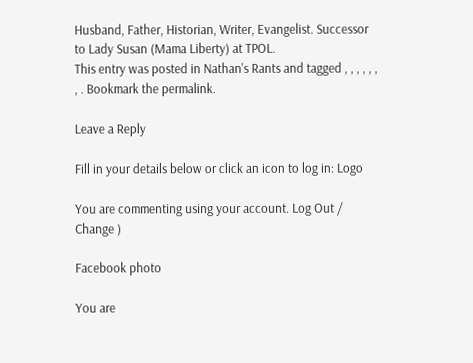Husband, Father, Historian, Writer, Evangelist. Successor to Lady Susan (Mama Liberty) at TPOL.
This entry was posted in Nathan's Rants and tagged , , , , , , , . Bookmark the permalink.

Leave a Reply

Fill in your details below or click an icon to log in: Logo

You are commenting using your account. Log Out /  Change )

Facebook photo

You are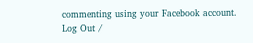commenting using your Facebook account. Log Out /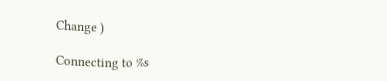Change )

Connecting to %s